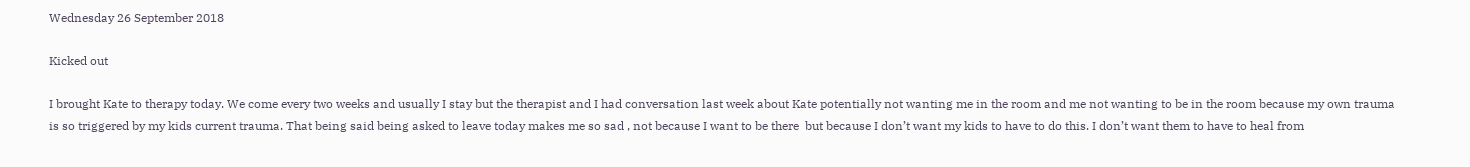Wednesday 26 September 2018

Kicked out

I brought Kate to therapy today. We come every two weeks and usually I stay but the therapist and I had conversation last week about Kate potentially not wanting me in the room and me not wanting to be in the room because my own trauma is so triggered by my kids current trauma. That being said being asked to leave today makes me so sad , not because I want to be there  but because I don’t want my kids to have to do this. I don’t want them to have to heal from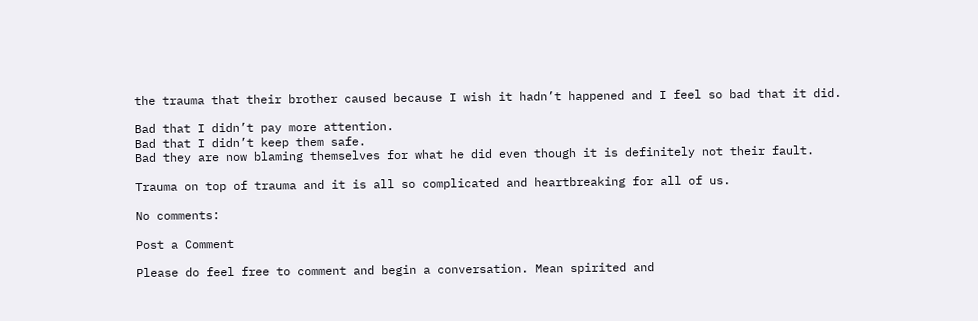the trauma that their brother caused because I wish it hadn’t happened and I feel so bad that it did.

Bad that I didn’t pay more attention.
Bad that I didn’t keep them safe.
Bad they are now blaming themselves for what he did even though it is definitely not their fault.

Trauma on top of trauma and it is all so complicated and heartbreaking for all of us.

No comments:

Post a Comment

Please do feel free to comment and begin a conversation. Mean spirited and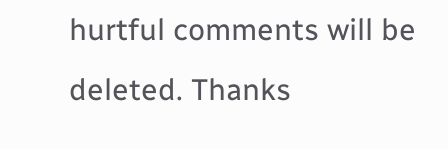hurtful comments will be deleted. Thanks